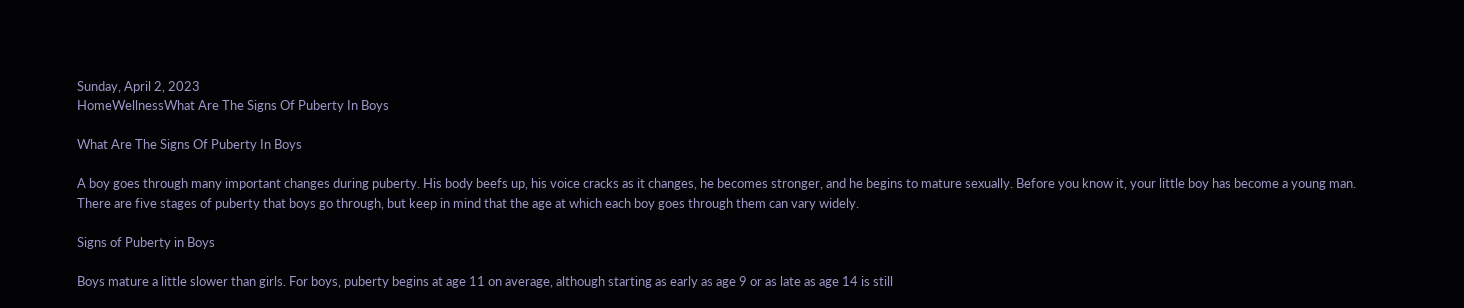Sunday, April 2, 2023
HomeWellnessWhat Are The Signs Of Puberty In Boys

What Are The Signs Of Puberty In Boys

A boy goes through many important changes during puberty. His body beefs up, his voice cracks as it changes, he becomes stronger, and he begins to mature sexually. Before you know it, your little boy has become a young man. There are five stages of puberty that boys go through, but keep in mind that the age at which each boy goes through them can vary widely.

Signs of Puberty in Boys

Boys mature a little slower than girls. For boys, puberty begins at age 11 on average, although starting as early as age 9 or as late as age 14 is still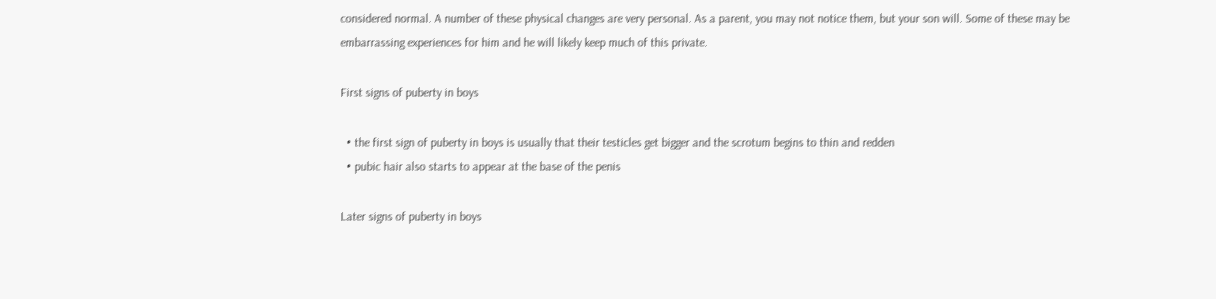considered normal. A number of these physical changes are very personal. As a parent, you may not notice them, but your son will. Some of these may be embarrassing experiences for him and he will likely keep much of this private.

First signs of puberty in boys

  • the first sign of puberty in boys is usually that their testicles get bigger and the scrotum begins to thin and redden
  • pubic hair also starts to appear at the base of the penis

Later signs of puberty in boys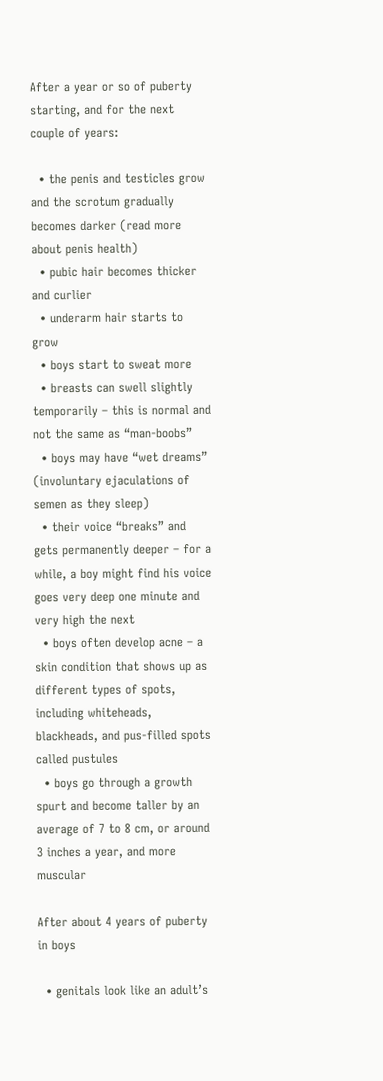After a year or so of puberty starting, and for the next couple of years:

  • the penis and testicles grow and the scrotum gradually becomes darker (read more about penis health)
  • pubic hair becomes thicker and curlier
  • underarm hair starts to grow
  • boys start to sweat more
  • breasts can swell slightly temporarily – this is normal and not the same as “man-boobs”
  • boys may have “wet dreams” (involuntary ejaculations of semen as they sleep)
  • their voice “breaks” and gets permanently deeper – for a while, a boy might find his voice goes very deep one minute and very high the next
  • boys often develop acne – a skin condition that shows up as different types of spots, including whiteheads, blackheads, and pus-filled spots called pustules
  • boys go through a growth spurt and become taller by an average of 7 to 8 cm, or around 3 inches a year, and more muscular

After about 4 years of puberty in boys

  • genitals look like an adult’s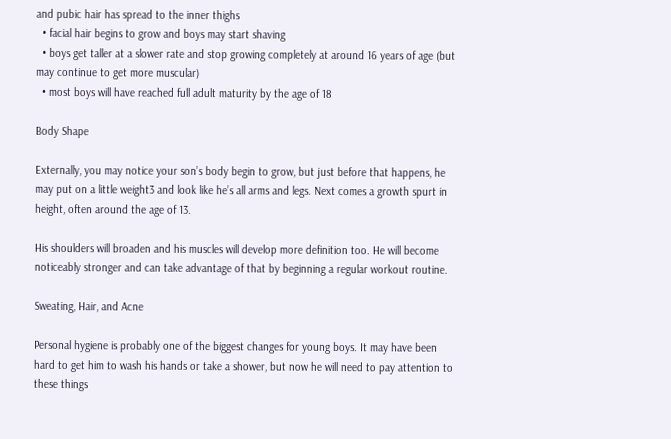and pubic hair has spread to the inner thighs
  • facial hair begins to grow and boys may start shaving
  • boys get taller at a slower rate and stop growing completely at around 16 years of age (but may continue to get more muscular)
  • most boys will have reached full adult maturity by the age of 18

Body Shape

Externally, you may notice your son’s body begin to grow, but just before that happens, he may put on a little weight3 and look like he’s all arms and legs. Next comes a growth spurt in height, often around the age of 13.

His shoulders will broaden and his muscles will develop more definition too. He will become noticeably stronger and can take advantage of that by beginning a regular workout routine.

Sweating, Hair, and Acne

Personal hygiene is probably one of the biggest changes for young boys. It may have been hard to get him to wash his hands or take a shower, but now he will need to pay attention to these things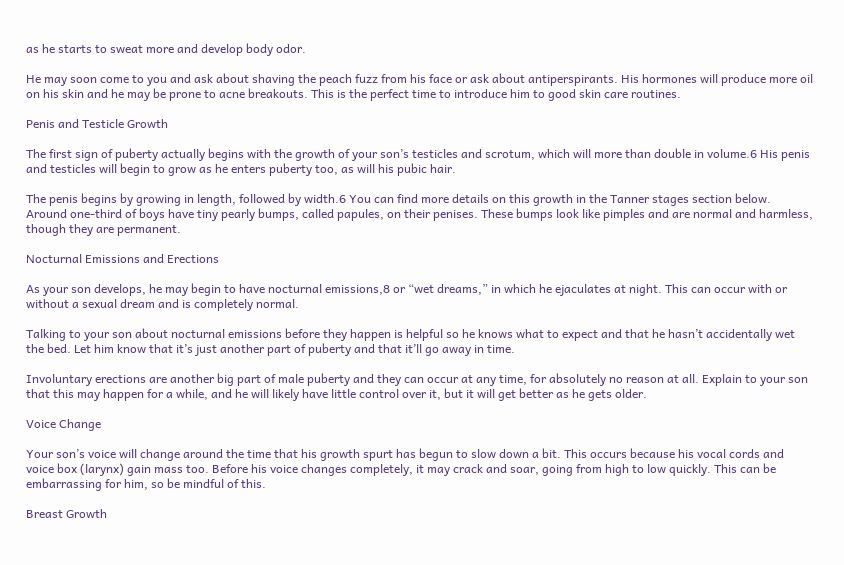as he starts to sweat more and develop body odor.

He may soon come to you and ask about shaving the peach fuzz from his face or ask about antiperspirants. His hormones will produce more oil on his skin and he may be prone to acne breakouts. This is the perfect time to introduce him to good skin care routines.

Penis and Testicle Growth

The first sign of puberty actually begins with the growth of your son’s testicles and scrotum, which will more than double in volume.6 His penis and testicles will begin to grow as he enters puberty too, as will his pubic hair.

The penis begins by growing in length, followed by width.6 You can find more details on this growth in the Tanner stages section below. Around one-third of boys have tiny pearly bumps, called papules, on their penises. These bumps look like pimples and are normal and harmless, though they are permanent.

Nocturnal Emissions and Erections

As your son develops, he may begin to have nocturnal emissions,8 or “wet dreams,” in which he ejaculates at night. This can occur with or without a sexual dream and is completely normal.

Talking to your son about nocturnal emissions before they happen is helpful so he knows what to expect and that he hasn’t accidentally wet the bed. Let him know that it’s just another part of puberty and that it’ll go away in time.

Involuntary erections are another big part of male puberty and they can occur at any time, for absolutely no reason at all. Explain to your son that this may happen for a while, and he will likely have little control over it, but it will get better as he gets older.

Voice Change

Your son’s voice will change around the time that his growth spurt has begun to slow down a bit. This occurs because his vocal cords and voice box (larynx) gain mass too. Before his voice changes completely, it may crack and soar, going from high to low quickly. This can be embarrassing for him, so be mindful of this.

Breast Growth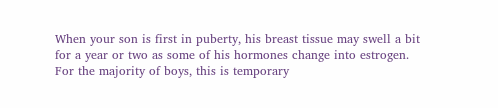When your son is first in puberty, his breast tissue may swell a bit for a year or two as some of his hormones change into estrogen. For the majority of boys, this is temporary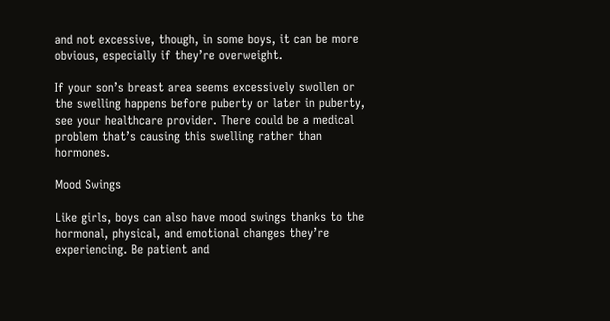and not excessive, though, in some boys, it can be more obvious, especially if they’re overweight.

If your son’s breast area seems excessively swollen or the swelling happens before puberty or later in puberty, see your healthcare provider. There could be a medical problem that’s causing this swelling rather than hormones.

Mood Swings

Like girls, boys can also have mood swings thanks to the hormonal, physical, and emotional changes they’re experiencing. Be patient and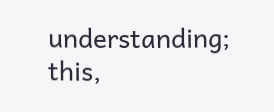understanding; this,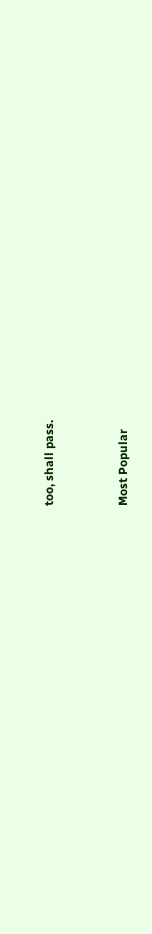too, shall pass.


Most Popular